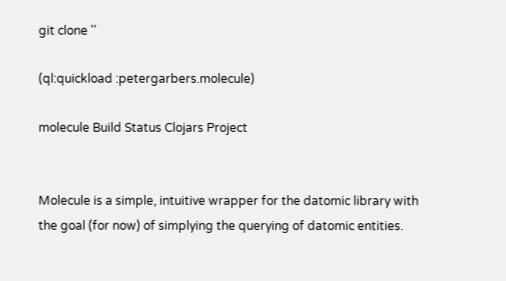git clone ''

(ql:quickload :petergarbers.molecule)

molecule Build Status Clojars Project


Molecule is a simple, intuitive wrapper for the datomic library with the goal (for now) of simplying the querying of datomic entities.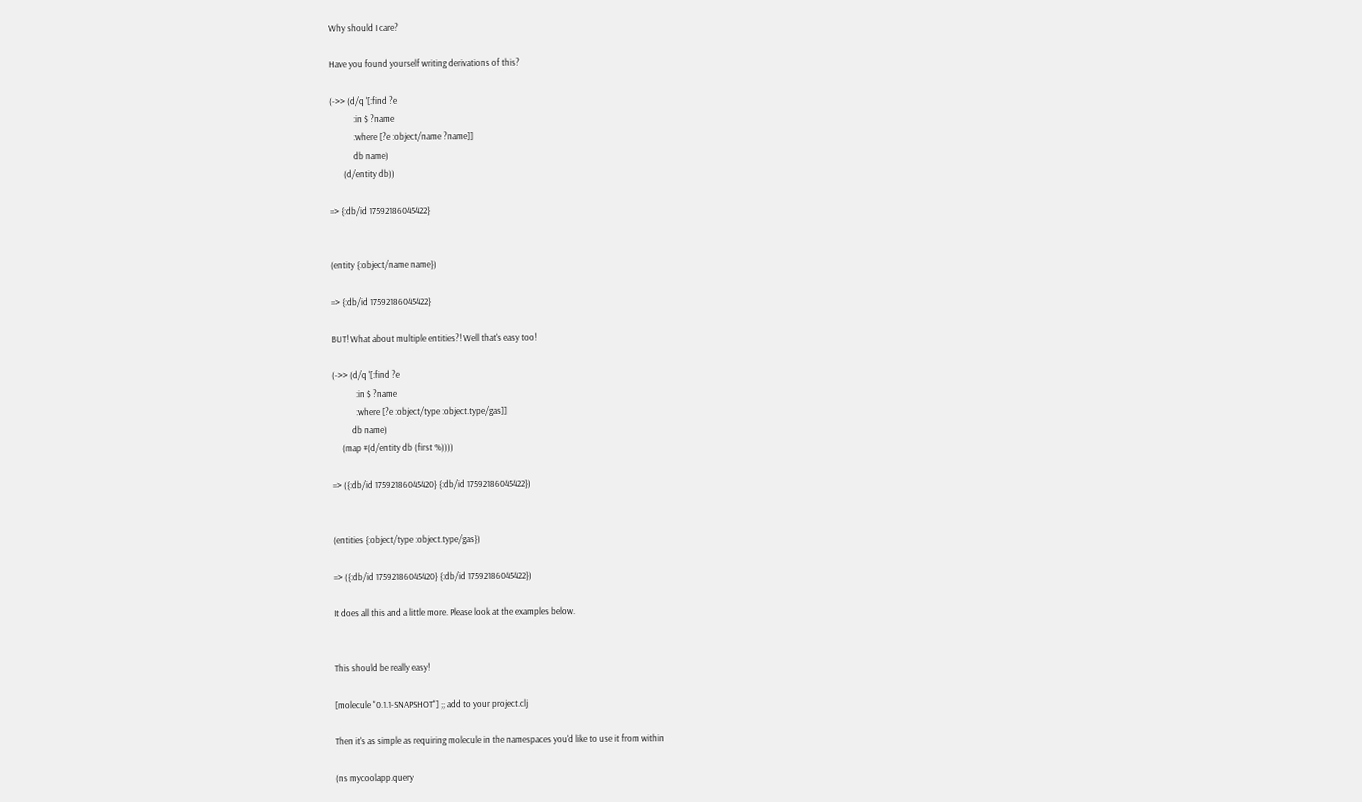Why should I care?

Have you found yourself writing derivations of this?

(->> (d/q '[:find ?e
            :in $ ?name
            :where [?e :object/name ?name]]
            db name)
       (d/entity db))

=> {:db/id 17592186045422}


(entity {:object/name name})

=> {:db/id 17592186045422}

BUT! What about multiple entities?! Well that's easy too!

(->> (d/q '[:find ?e
            :in $ ?name
            :where [?e :object/type :object.type/gas]]
          db name)
     (map #(d/entity db (first %))))

=> ({:db/id 17592186045420} {:db/id 17592186045422})


(entities {:object/type :object.type/gas})

=> ({:db/id 17592186045420} {:db/id 17592186045422})

It does all this and a little more. Please look at the examples below.


This should be really easy!

[molecule "0.1.1-SNAPSHOT"] ;; add to your project.clj

Then it's as simple as requiring molecule in the namespaces you'd like to use it from within

(ns mycoolapp.query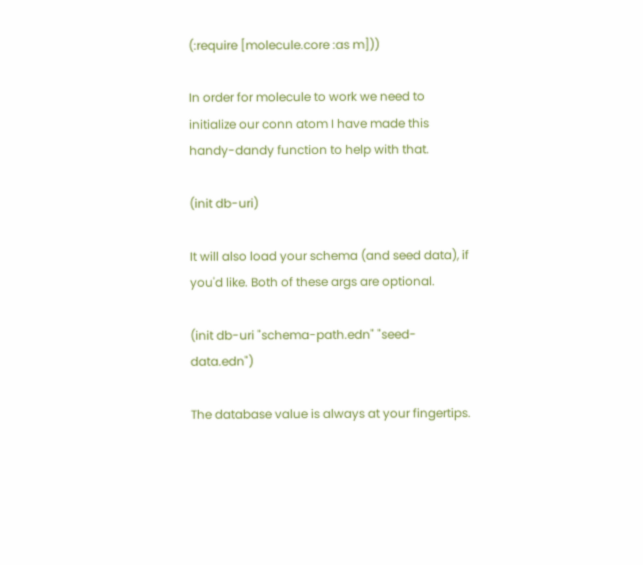(:require [molecule.core :as m]))

In order for molecule to work we need to initialize our conn atom I have made this handy-dandy function to help with that.

(init db-uri)

It will also load your schema (and seed data), if you'd like. Both of these args are optional.

(init db-uri "schema-path.edn" "seed-data.edn")

The database value is always at your fingertips.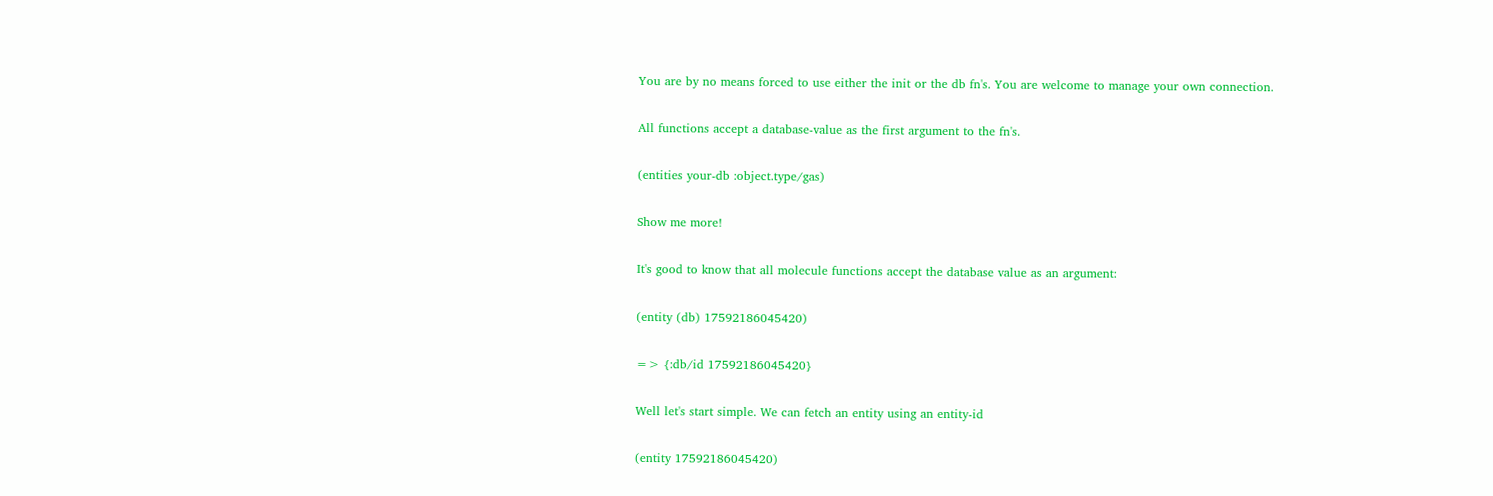You are by no means forced to use either the init or the db fn's. You are welcome to manage your own connection.

All functions accept a database-value as the first argument to the fn's.

(entities your-db :object.type/gas)

Show me more!

It's good to know that all molecule functions accept the database value as an argument:

(entity (db) 17592186045420)

=> {:db/id 17592186045420}

Well let's start simple. We can fetch an entity using an entity-id

(entity 17592186045420)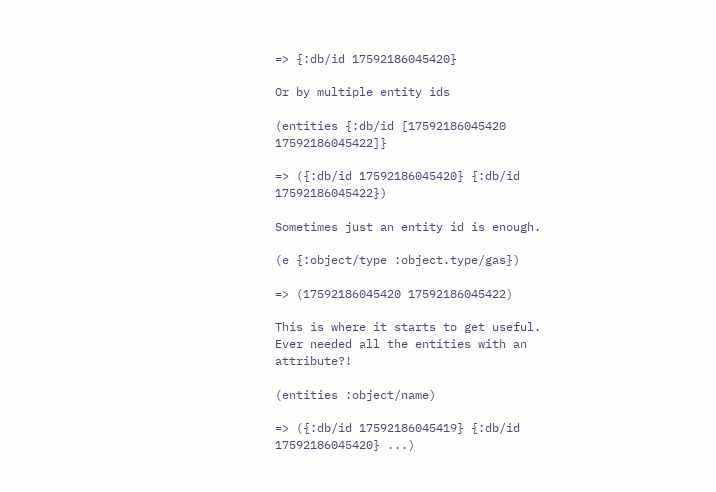=> {:db/id 17592186045420}

Or by multiple entity ids

(entities {:db/id [17592186045420 17592186045422]}

=> ({:db/id 17592186045420} {:db/id 17592186045422})

Sometimes just an entity id is enough.

(e {:object/type :object.type/gas})

=> (17592186045420 17592186045422)

This is where it starts to get useful. Ever needed all the entities with an attribute?!

(entities :object/name)

=> ({:db/id 17592186045419} {:db/id 17592186045420} ...)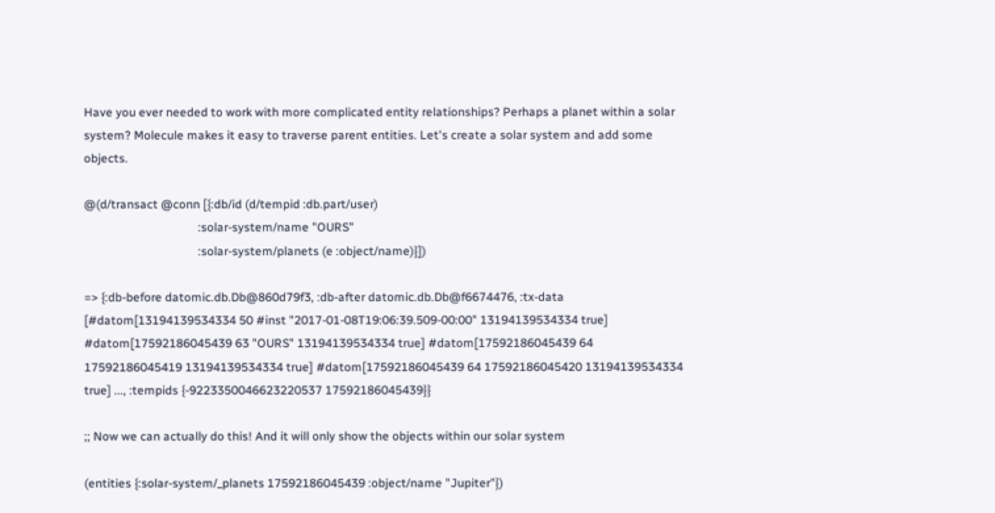Have you ever needed to work with more complicated entity relationships? Perhaps a planet within a solar system? Molecule makes it easy to traverse parent entities. Let's create a solar system and add some objects.

@(d/transact @conn [{:db/id (d/tempid :db.part/user)
                                      :solar-system/name "OURS"
                                      :solar-system/planets (e :object/name)}])

=> {:db-before datomic.db.Db@860d79f3, :db-after datomic.db.Db@f6674476, :tx-data [#datom[13194139534334 50 #inst "2017-01-08T19:06:39.509-00:00" 13194139534334 true] #datom[17592186045439 63 "OURS" 13194139534334 true] #datom[17592186045439 64 17592186045419 13194139534334 true] #datom[17592186045439 64 17592186045420 13194139534334 true] ..., :tempids {-9223350046623220537 17592186045439}}

;; Now we can actually do this! And it will only show the objects within our solar system

(entities {:solar-system/_planets 17592186045439 :object/name "Jupiter"})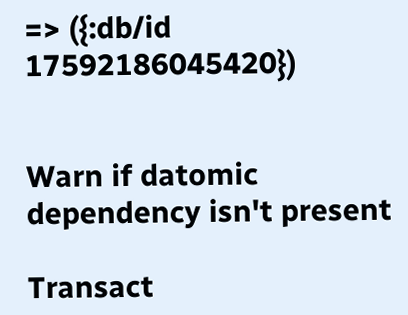=> ({:db/id 17592186045420})


Warn if datomic dependency isn't present

Transact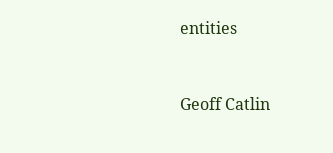entities



Geoff Catlin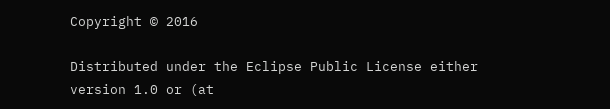Copyright © 2016

Distributed under the Eclipse Public License either version 1.0 or (at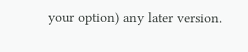your option) any later version.